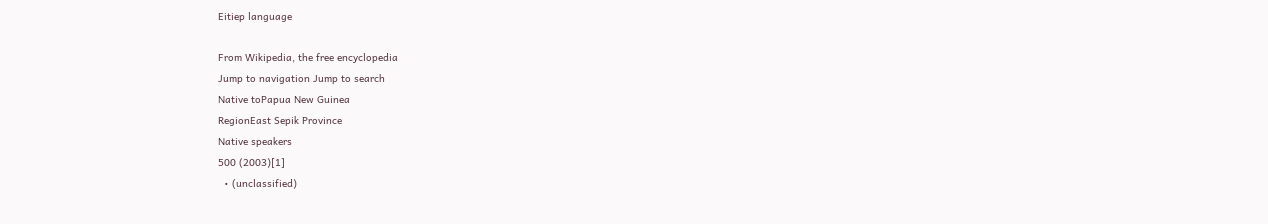Eitiep language

From Wikipedia, the free encyclopedia
Jump to navigation Jump to search
Native toPapua New Guinea
RegionEast Sepik Province
Native speakers
500 (2003)[1]
  • (unclassified)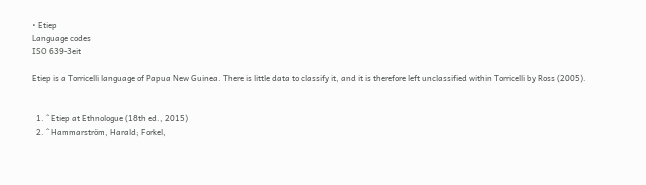• Etiep
Language codes
ISO 639-3eit

Etiep is a Torricelli language of Papua New Guinea. There is little data to classify it, and it is therefore left unclassified within Torricelli by Ross (2005).


  1. ^ Etiep at Ethnologue (18th ed., 2015)
  2. ^ Hammarström, Harald; Forkel,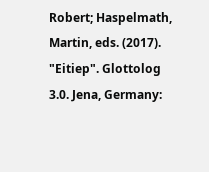Robert; Haspelmath, Martin, eds. (2017). "Eitiep". Glottolog 3.0. Jena, Germany: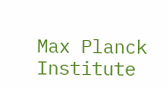Max Planck Institute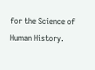for the Science of Human History.